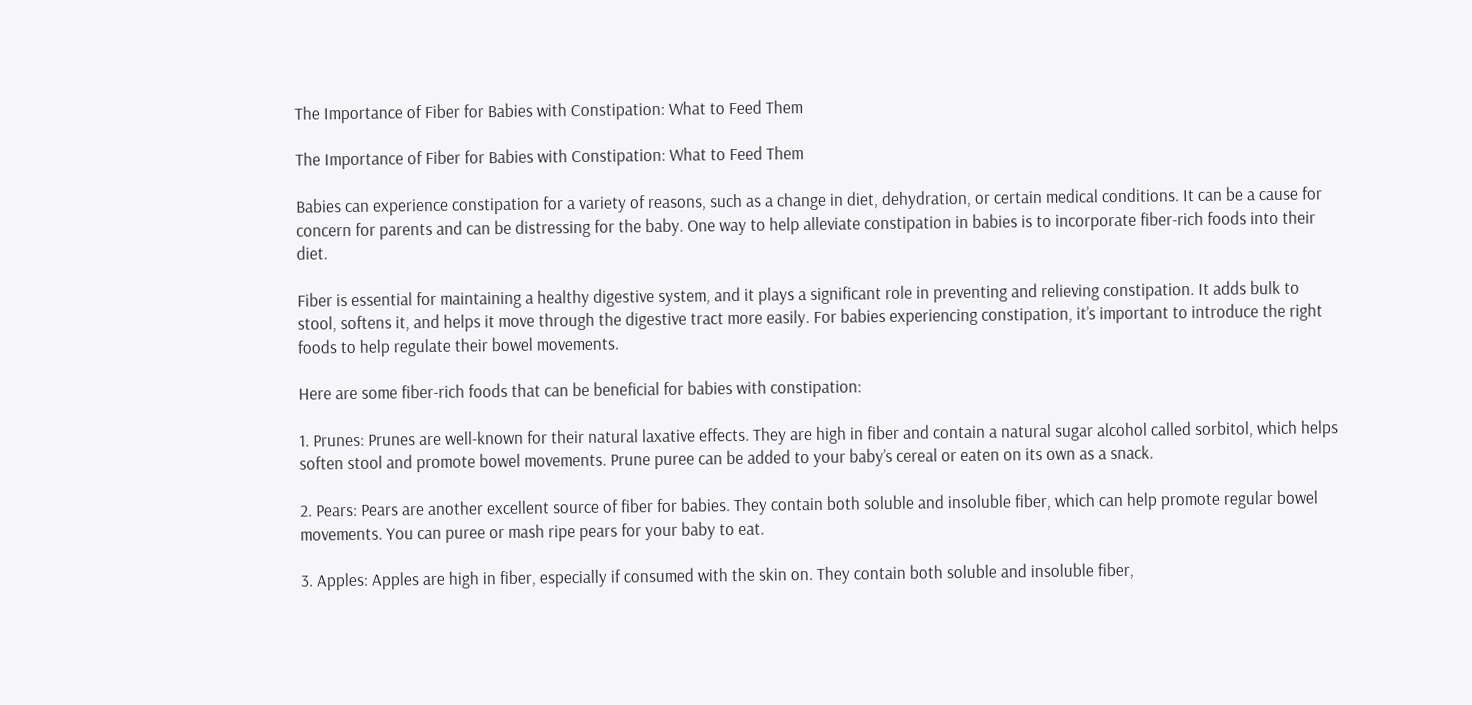The Importance of Fiber for Babies with Constipation: What to Feed Them

The Importance of Fiber for Babies with Constipation: What to Feed Them

Babies can experience constipation for a variety of reasons, such as a change in diet, dehydration, or certain medical conditions. It can be a cause for concern for parents and can be distressing for the baby. One way to help alleviate constipation in babies is to incorporate fiber-rich foods into their diet.

Fiber is essential for maintaining a healthy digestive system, and it plays a significant role in preventing and relieving constipation. It adds bulk to stool, softens it, and helps it move through the digestive tract more easily. For babies experiencing constipation, it’s important to introduce the right foods to help regulate their bowel movements.

Here are some fiber-rich foods that can be beneficial for babies with constipation:

1. Prunes: Prunes are well-known for their natural laxative effects. They are high in fiber and contain a natural sugar alcohol called sorbitol, which helps soften stool and promote bowel movements. Prune puree can be added to your baby’s cereal or eaten on its own as a snack.

2. Pears: Pears are another excellent source of fiber for babies. They contain both soluble and insoluble fiber, which can help promote regular bowel movements. You can puree or mash ripe pears for your baby to eat.

3. Apples: Apples are high in fiber, especially if consumed with the skin on. They contain both soluble and insoluble fiber,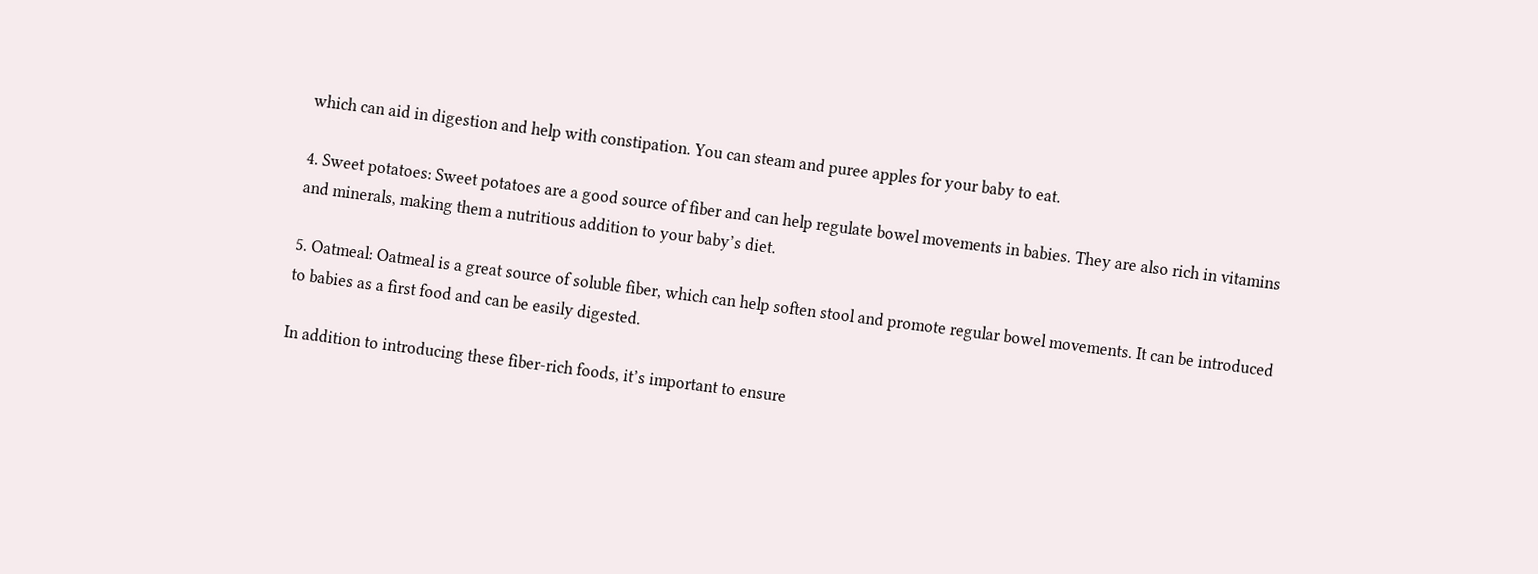which can aid in digestion and help with constipation. You can steam and puree apples for your baby to eat.

4. Sweet potatoes: Sweet potatoes are a good source of fiber and can help regulate bowel movements in babies. They are also rich in vitamins and minerals, making them a nutritious addition to your baby’s diet.

5. Oatmeal: Oatmeal is a great source of soluble fiber, which can help soften stool and promote regular bowel movements. It can be introduced to babies as a first food and can be easily digested.

In addition to introducing these fiber-rich foods, it’s important to ensure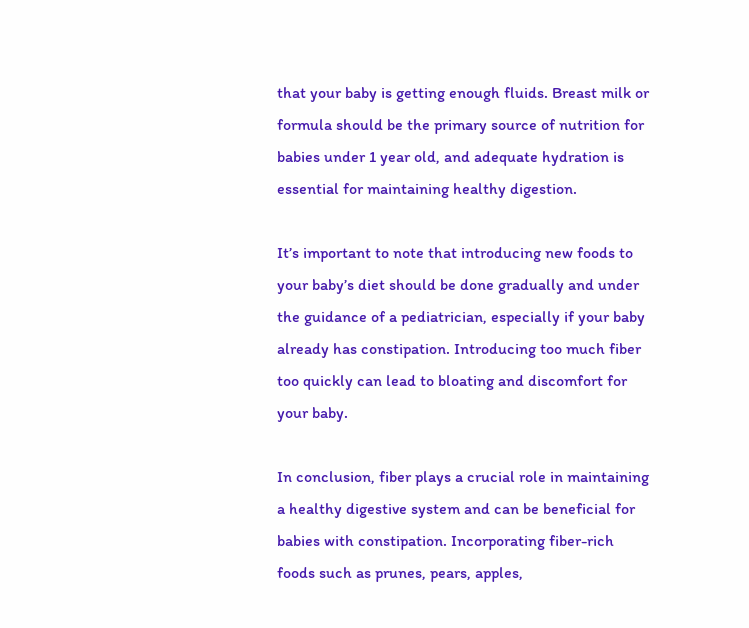that your baby is getting enough fluids. Breast milk or formula should be the primary source of nutrition for babies under 1 year old, and adequate hydration is essential for maintaining healthy digestion.

It’s important to note that introducing new foods to your baby’s diet should be done gradually and under the guidance of a pediatrician, especially if your baby already has constipation. Introducing too much fiber too quickly can lead to bloating and discomfort for your baby.

In conclusion, fiber plays a crucial role in maintaining a healthy digestive system and can be beneficial for babies with constipation. Incorporating fiber-rich foods such as prunes, pears, apples,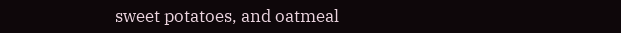sweet potatoes, and oatmeal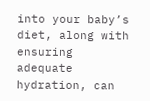into your baby’s diet, along with ensuring adequate hydration, can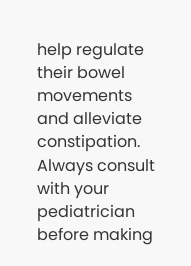help regulate their bowel movements and alleviate constipation. Always consult with your pediatrician before making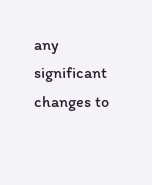any significant changes to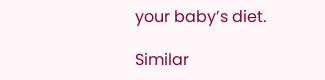your baby’s diet.

Similar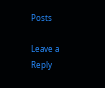Posts

Leave a Reply